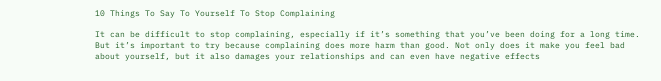10 Things To Say To Yourself To Stop Complaining

It can be difficult to stop complaining, especially if it’s something that you’ve been doing for a long time. But it’s important to try because complaining does more harm than good. Not only does it make you feel bad about yourself, but it also damages your relationships and can even have negative effects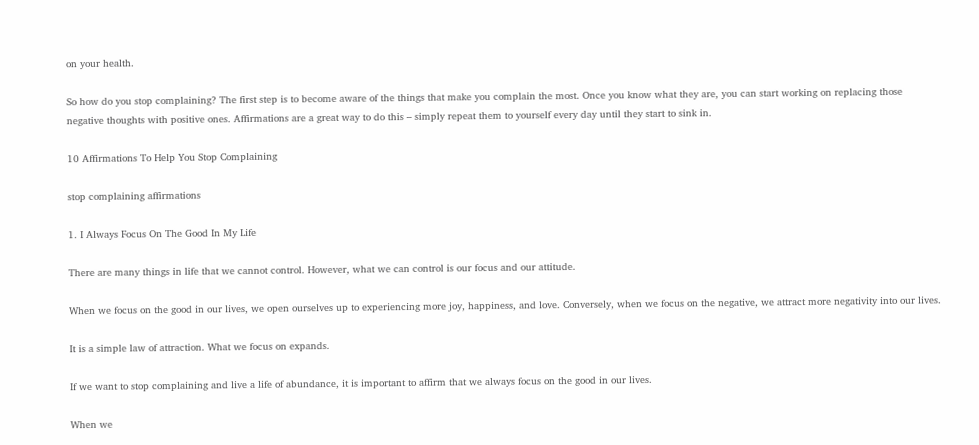on your health.

So how do you stop complaining? The first step is to become aware of the things that make you complain the most. Once you know what they are, you can start working on replacing those negative thoughts with positive ones. Affirmations are a great way to do this – simply repeat them to yourself every day until they start to sink in.

10 Affirmations To Help You Stop Complaining

stop complaining affirmations

1. I Always Focus On The Good In My Life

There are many things in life that we cannot control. However, what we can control is our focus and our attitude.

When we focus on the good in our lives, we open ourselves up to experiencing more joy, happiness, and love. Conversely, when we focus on the negative, we attract more negativity into our lives.

It is a simple law of attraction. What we focus on expands.

If we want to stop complaining and live a life of abundance, it is important to affirm that we always focus on the good in our lives.

When we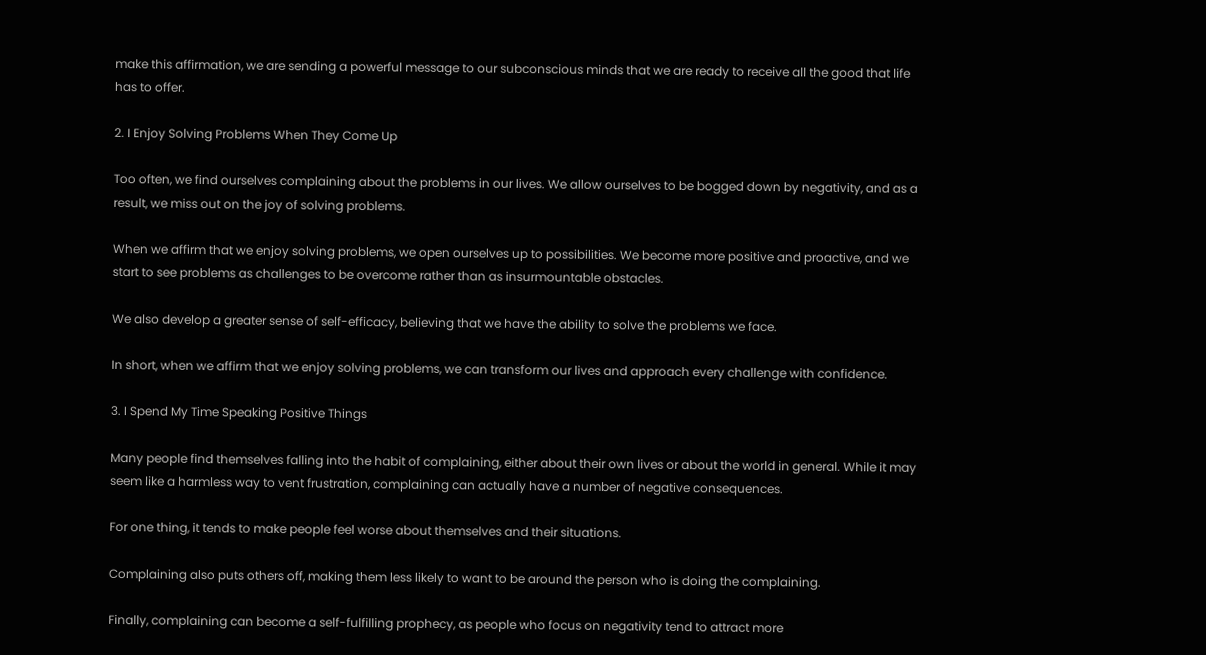make this affirmation, we are sending a powerful message to our subconscious minds that we are ready to receive all the good that life has to offer.

2. I Enjoy Solving Problems When They Come Up

Too often, we find ourselves complaining about the problems in our lives. We allow ourselves to be bogged down by negativity, and as a result, we miss out on the joy of solving problems.

When we affirm that we enjoy solving problems, we open ourselves up to possibilities. We become more positive and proactive, and we start to see problems as challenges to be overcome rather than as insurmountable obstacles.

We also develop a greater sense of self-efficacy, believing that we have the ability to solve the problems we face.

In short, when we affirm that we enjoy solving problems, we can transform our lives and approach every challenge with confidence.

3. I Spend My Time Speaking Positive Things

Many people find themselves falling into the habit of complaining, either about their own lives or about the world in general. While it may seem like a harmless way to vent frustration, complaining can actually have a number of negative consequences.

For one thing, it tends to make people feel worse about themselves and their situations.

Complaining also puts others off, making them less likely to want to be around the person who is doing the complaining.

Finally, complaining can become a self-fulfilling prophecy, as people who focus on negativity tend to attract more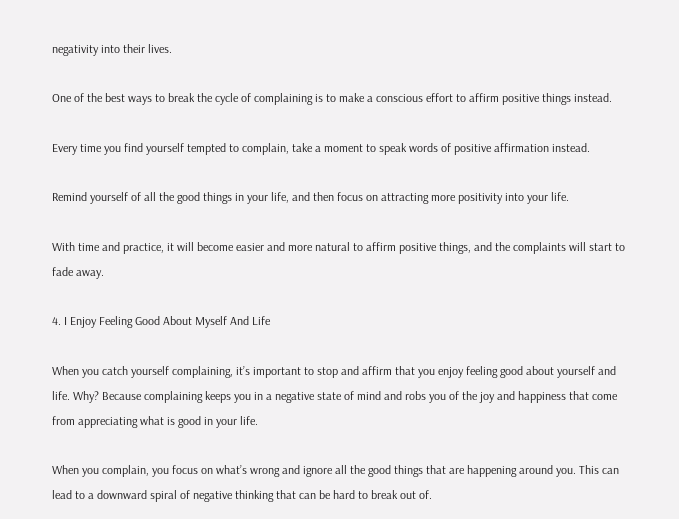negativity into their lives.

One of the best ways to break the cycle of complaining is to make a conscious effort to affirm positive things instead.

Every time you find yourself tempted to complain, take a moment to speak words of positive affirmation instead.

Remind yourself of all the good things in your life, and then focus on attracting more positivity into your life.

With time and practice, it will become easier and more natural to affirm positive things, and the complaints will start to fade away.

4. I Enjoy Feeling Good About Myself And Life

When you catch yourself complaining, it’s important to stop and affirm that you enjoy feeling good about yourself and life. Why? Because complaining keeps you in a negative state of mind and robs you of the joy and happiness that come from appreciating what is good in your life.

When you complain, you focus on what’s wrong and ignore all the good things that are happening around you. This can lead to a downward spiral of negative thinking that can be hard to break out of.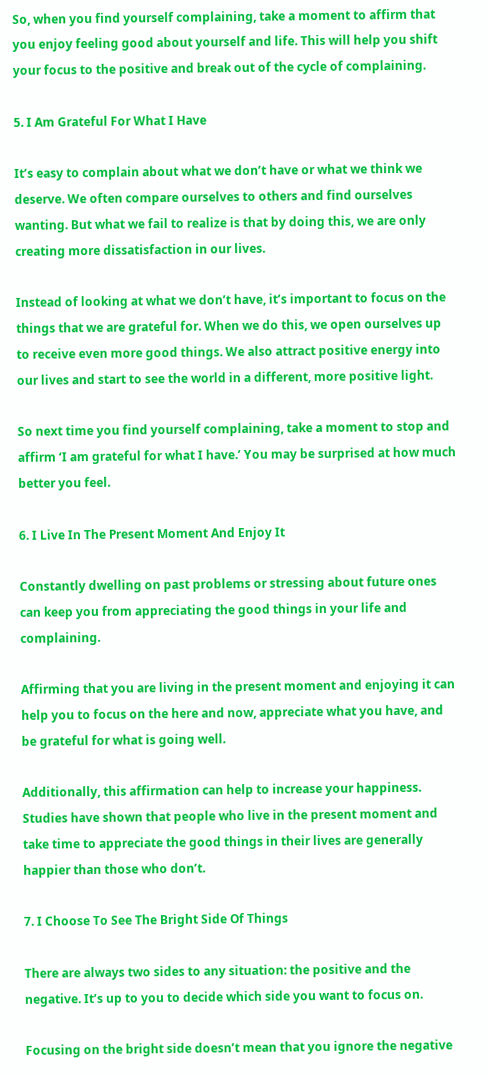So, when you find yourself complaining, take a moment to affirm that you enjoy feeling good about yourself and life. This will help you shift your focus to the positive and break out of the cycle of complaining.

5. I Am Grateful For What I Have

It’s easy to complain about what we don’t have or what we think we deserve. We often compare ourselves to others and find ourselves wanting. But what we fail to realize is that by doing this, we are only creating more dissatisfaction in our lives.

Instead of looking at what we don’t have, it’s important to focus on the things that we are grateful for. When we do this, we open ourselves up to receive even more good things. We also attract positive energy into our lives and start to see the world in a different, more positive light.

So next time you find yourself complaining, take a moment to stop and affirm ‘I am grateful for what I have.’ You may be surprised at how much better you feel.

6. I Live In The Present Moment And Enjoy It

Constantly dwelling on past problems or stressing about future ones can keep you from appreciating the good things in your life and complaining.

Affirming that you are living in the present moment and enjoying it can help you to focus on the here and now, appreciate what you have, and be grateful for what is going well.

Additionally, this affirmation can help to increase your happiness. Studies have shown that people who live in the present moment and take time to appreciate the good things in their lives are generally happier than those who don’t.

7. I Choose To See The Bright Side Of Things

There are always two sides to any situation: the positive and the negative. It’s up to you to decide which side you want to focus on.

Focusing on the bright side doesn’t mean that you ignore the negative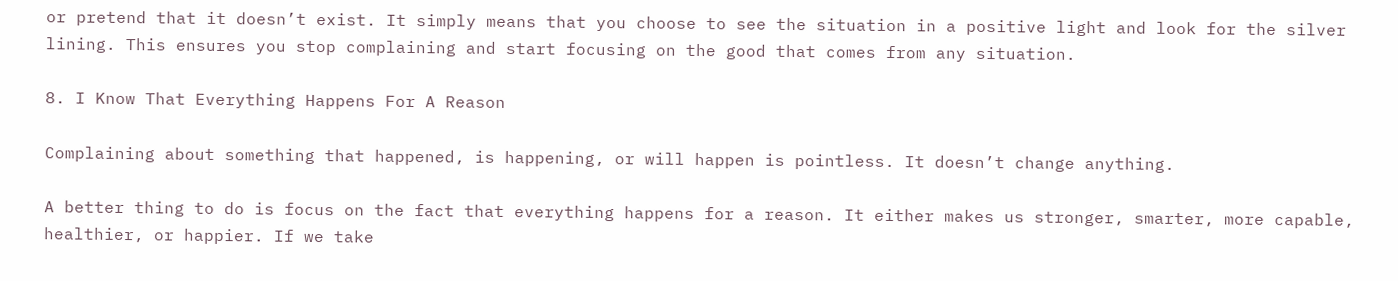or pretend that it doesn’t exist. It simply means that you choose to see the situation in a positive light and look for the silver lining. This ensures you stop complaining and start focusing on the good that comes from any situation.

8. I Know That Everything Happens For A Reason

Complaining about something that happened, is happening, or will happen is pointless. It doesn’t change anything.

A better thing to do is focus on the fact that everything happens for a reason. It either makes us stronger, smarter, more capable, healthier, or happier. If we take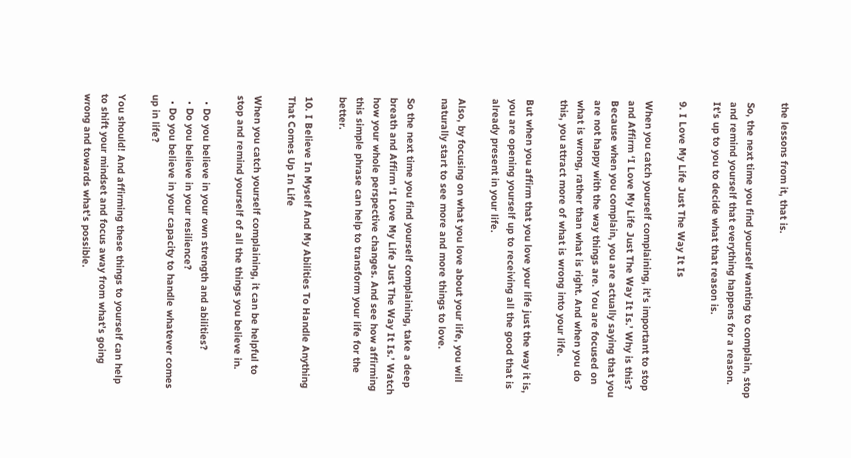the lessons from it, that is.

So, the next time you find yourself wanting to complain, stop and remind yourself that everything happens for a reason. It’s up to you to decide what that reason is.

9. I Love My Life Just The Way It Is

When you catch yourself complaining, it’s important to stop and Affirm ‘I Love My Life Just The Way It Is.’ Why is this? Because when you complain, you are actually saying that you are not happy with the way things are. You are focused on what is wrong, rather than what is right. And when you do this, you attract more of what is wrong into your life.

But when you affirm that you love your life just the way it is, you are opening yourself up to receiving all the good that is already present in your life.

Also, by focusing on what you love about your life, you will naturally start to see more and more things to love.

So the next time you find yourself complaining, take a deep breath and Affirm ‘I Love My Life Just The Way It Is.’ Watch how your whole perspective changes. And see how affirming this simple phrase can help to transform your life for the better.

10. I Believe In Myself And My Abilities To Handle Anything That Comes Up In Life

When you catch yourself complaining, it can be helpful to stop and remind yourself of all the things you believe in.

  • Do you believe in your own strength and abilities?
  • Do you believe in your resilience?
  • Do you believe in your capacity to handle whatever comes up in life?

You should! And affirming these things to yourself can help to shift your mindset and focus away from what’s going wrong and towards what’s possible.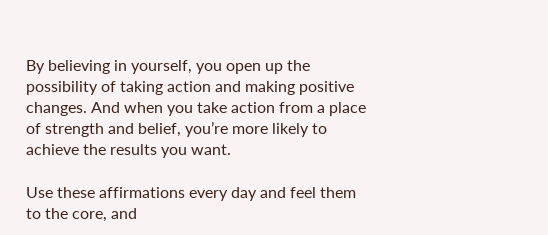By believing in yourself, you open up the possibility of taking action and making positive changes. And when you take action from a place of strength and belief, you’re more likely to achieve the results you want.

Use these affirmations every day and feel them to the core, and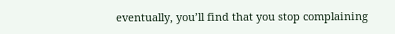eventually, you’ll find that you stop complaining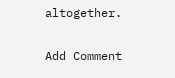altogether.

Add Comment